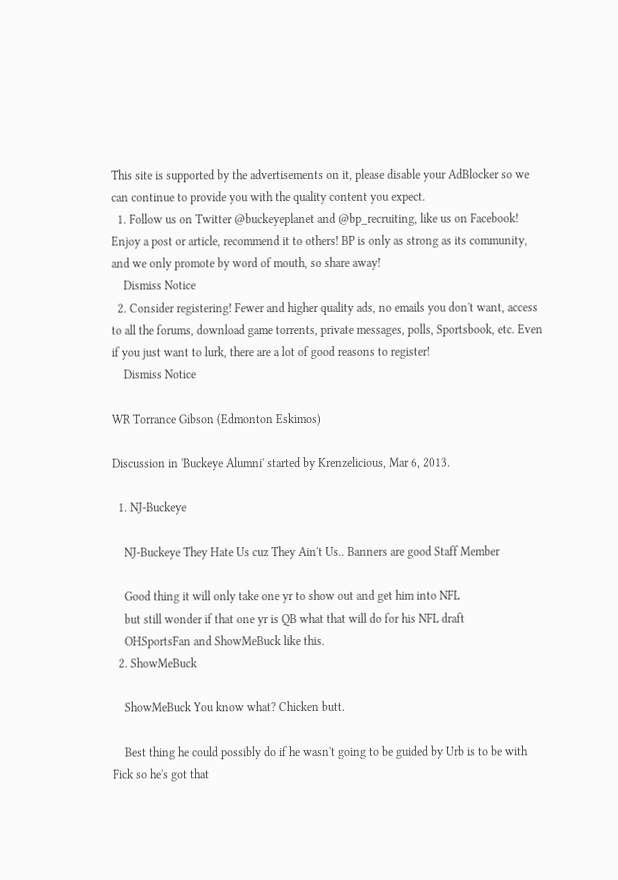This site is supported by the advertisements on it, please disable your AdBlocker so we can continue to provide you with the quality content you expect.
  1. Follow us on Twitter @buckeyeplanet and @bp_recruiting, like us on Facebook! Enjoy a post or article, recommend it to others! BP is only as strong as its community, and we only promote by word of mouth, so share away!
    Dismiss Notice
  2. Consider registering! Fewer and higher quality ads, no emails you don't want, access to all the forums, download game torrents, private messages, polls, Sportsbook, etc. Even if you just want to lurk, there are a lot of good reasons to register!
    Dismiss Notice

WR Torrance Gibson (Edmonton Eskimos)

Discussion in 'Buckeye Alumni' started by Krenzelicious, Mar 6, 2013.

  1. NJ-Buckeye

    NJ-Buckeye They Hate Us cuz They Ain't Us.. Banners are good Staff Member

    Good thing it will only take one yr to show out and get him into NFL
    but still wonder if that one yr is QB what that will do for his NFL draft
    OHSportsFan and ShowMeBuck like this.
  2. ShowMeBuck

    ShowMeBuck You know what? Chicken butt.

    Best thing he could possibly do if he wasn't going to be guided by Urb is to be with Fick so he's got that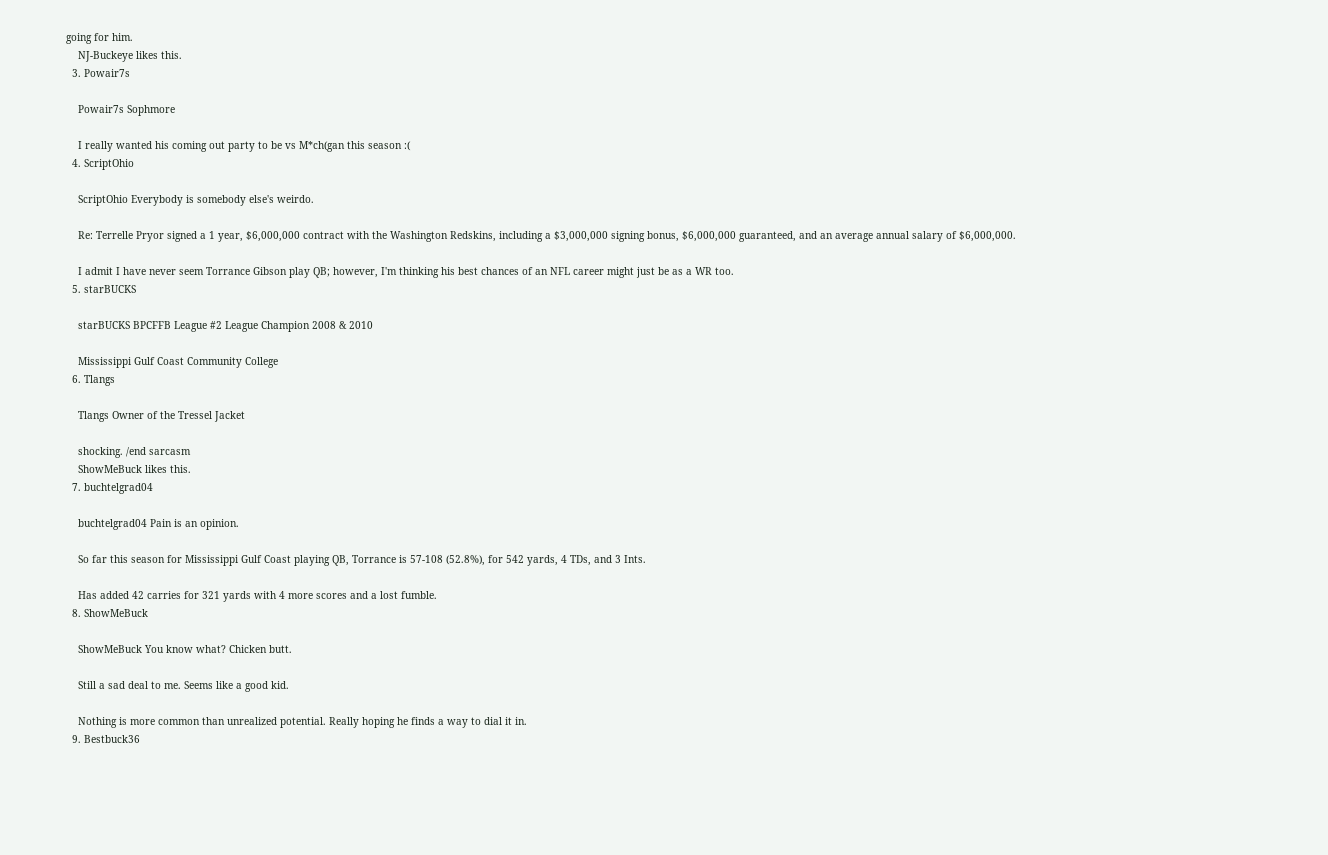going for him.
    NJ-Buckeye likes this.
  3. Powair7s

    Powair7s Sophmore

    I really wanted his coming out party to be vs M*ch(gan this season :(
  4. ScriptOhio

    ScriptOhio Everybody is somebody else's weirdo.

    Re: Terrelle Pryor signed a 1 year, $6,000,000 contract with the Washington Redskins, including a $3,000,000 signing bonus, $6,000,000 guaranteed, and an average annual salary of $6,000,000.

    I admit I have never seem Torrance Gibson play QB; however, I'm thinking his best chances of an NFL career might just be as a WR too.
  5. starBUCKS

    starBUCKS BPCFFB League #2 League Champion 2008 & 2010

    Mississippi Gulf Coast Community College
  6. Tlangs

    Tlangs Owner of the Tressel Jacket

    shocking. /end sarcasm
    ShowMeBuck likes this.
  7. buchtelgrad04

    buchtelgrad04 Pain is an opinion.

    So far this season for Mississippi Gulf Coast playing QB, Torrance is 57-108 (52.8%), for 542 yards, 4 TDs, and 3 Ints.

    Has added 42 carries for 321 yards with 4 more scores and a lost fumble.
  8. ShowMeBuck

    ShowMeBuck You know what? Chicken butt.

    Still a sad deal to me. Seems like a good kid.

    Nothing is more common than unrealized potential. Really hoping he finds a way to dial it in.
  9. Bestbuck36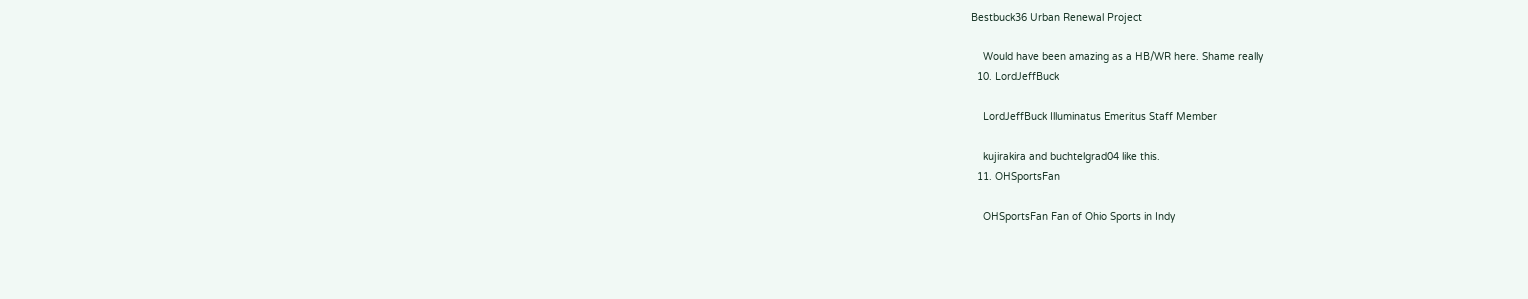Bestbuck36 Urban Renewal Project

    Would have been amazing as a HB/WR here. Shame really
  10. LordJeffBuck

    LordJeffBuck Illuminatus Emeritus Staff Member

    kujirakira and buchtelgrad04 like this.
  11. OHSportsFan

    OHSportsFan Fan of Ohio Sports in Indy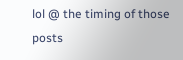lol @ the timing of those posts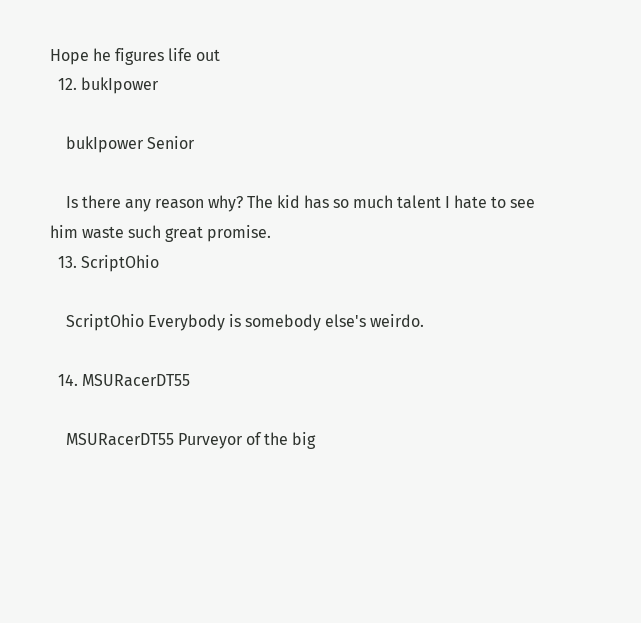Hope he figures life out
  12. bukIpower

    bukIpower Senior

    Is there any reason why? The kid has so much talent I hate to see him waste such great promise.
  13. ScriptOhio

    ScriptOhio Everybody is somebody else's weirdo.

  14. MSURacerDT55

    MSURacerDT55 Purveyor of the big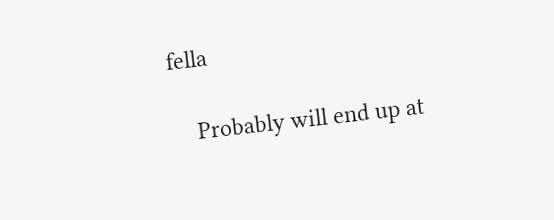fella

    Probably will end up at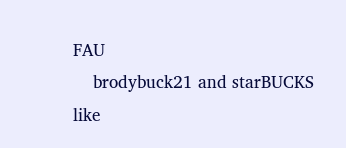FAU
    brodybuck21 and starBUCKS like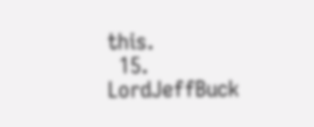this.
  15. LordJeffBuck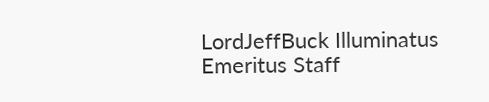LordJeffBuck Illuminatus Emeritus Staff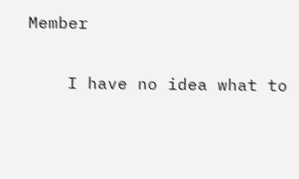Member

    I have no idea what to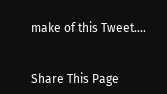make of this Tweet....


Share This Page